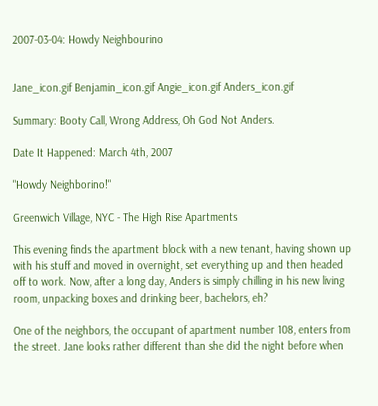2007-03-04: Howdy Neighbourino


Jane_icon.gif Benjamin_icon.gif Angie_icon.gif Anders_icon.gif

Summary: Booty Call, Wrong Address, Oh God Not Anders.

Date It Happened: March 4th, 2007

"Howdy Neighborino!"

Greenwich Village, NYC - The High Rise Apartments

This evening finds the apartment block with a new tenant, having shown up with his stuff and moved in overnight, set everything up and then headed off to work. Now, after a long day, Anders is simply chilling in his new living room, unpacking boxes and drinking beer, bachelors, eh?

One of the neighbors, the occupant of apartment number 108, enters from the street. Jane looks rather different than she did the night before when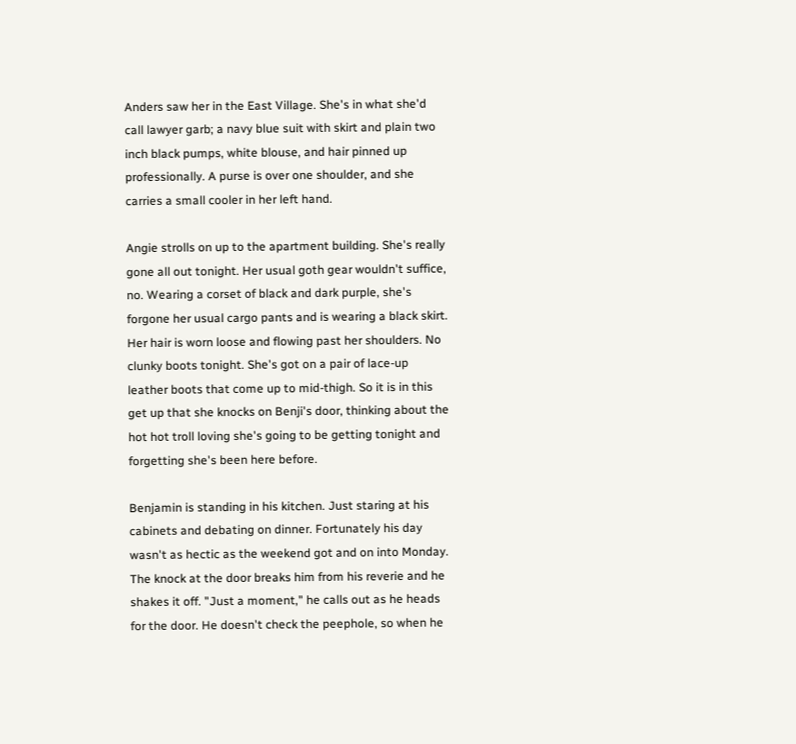Anders saw her in the East Village. She's in what she'd call lawyer garb; a navy blue suit with skirt and plain two inch black pumps, white blouse, and hair pinned up professionally. A purse is over one shoulder, and she carries a small cooler in her left hand.

Angie strolls on up to the apartment building. She's really gone all out tonight. Her usual goth gear wouldn't suffice, no. Wearing a corset of black and dark purple, she's forgone her usual cargo pants and is wearing a black skirt. Her hair is worn loose and flowing past her shoulders. No clunky boots tonight. She's got on a pair of lace-up leather boots that come up to mid-thigh. So it is in this get up that she knocks on Benji's door, thinking about the hot hot troll loving she's going to be getting tonight and forgetting she's been here before.

Benjamin is standing in his kitchen. Just staring at his cabinets and debating on dinner. Fortunately his day wasn't as hectic as the weekend got and on into Monday. The knock at the door breaks him from his reverie and he shakes it off. "Just a moment," he calls out as he heads for the door. He doesn't check the peephole, so when he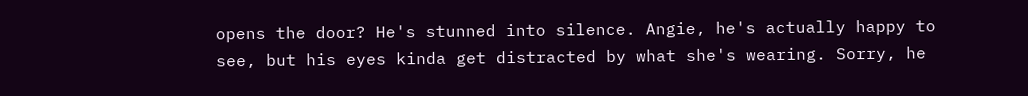opens the door? He's stunned into silence. Angie, he's actually happy to see, but his eyes kinda get distracted by what she's wearing. Sorry, he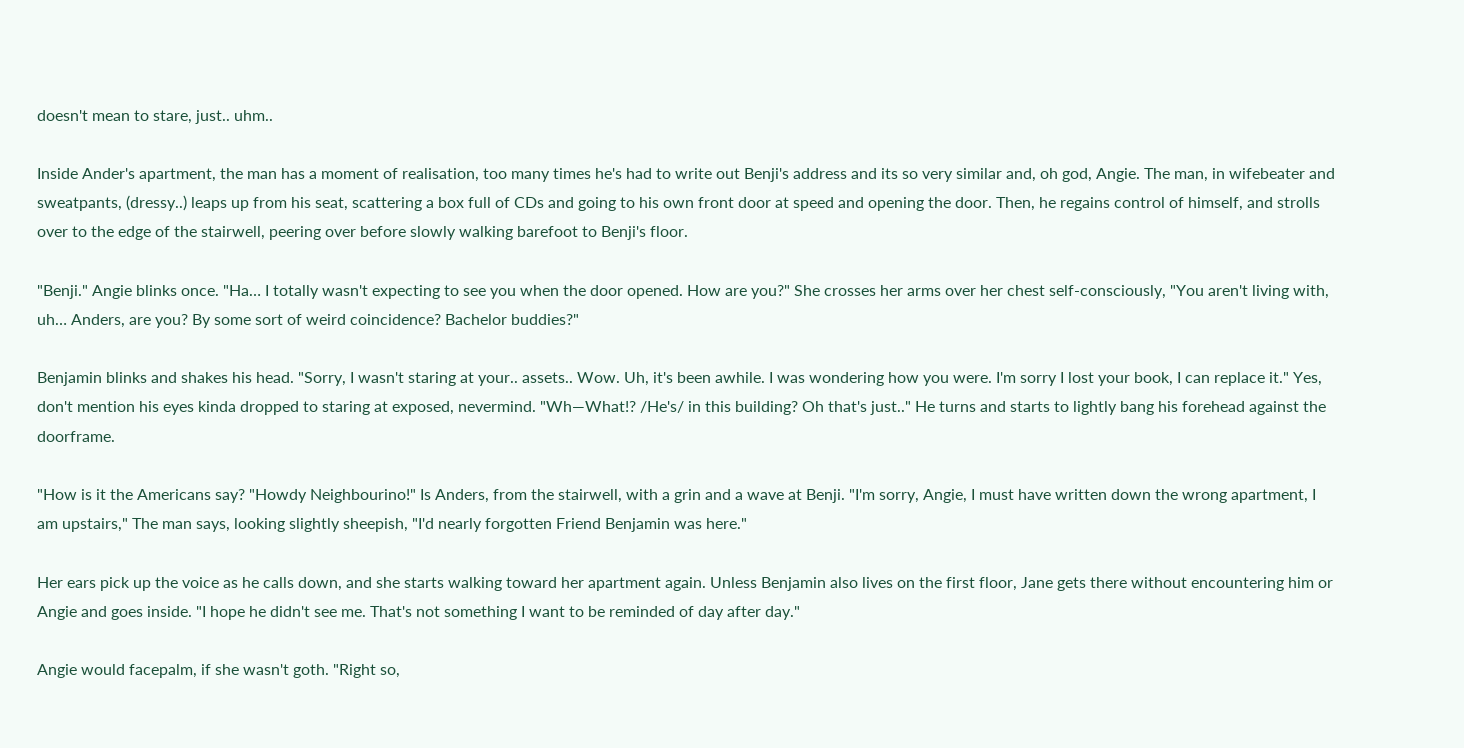doesn't mean to stare, just.. uhm..

Inside Ander's apartment, the man has a moment of realisation, too many times he's had to write out Benji's address and its so very similar and, oh god, Angie. The man, in wifebeater and sweatpants, (dressy..) leaps up from his seat, scattering a box full of CDs and going to his own front door at speed and opening the door. Then, he regains control of himself, and strolls over to the edge of the stairwell, peering over before slowly walking barefoot to Benji's floor.

"Benji." Angie blinks once. "Ha… I totally wasn't expecting to see you when the door opened. How are you?" She crosses her arms over her chest self-consciously, "You aren't living with, uh… Anders, are you? By some sort of weird coincidence? Bachelor buddies?"

Benjamin blinks and shakes his head. "Sorry, I wasn't staring at your.. assets.. Wow. Uh, it's been awhile. I was wondering how you were. I'm sorry I lost your book, I can replace it." Yes, don't mention his eyes kinda dropped to staring at exposed, nevermind. "Wh—What!? /He's/ in this building? Oh that's just.." He turns and starts to lightly bang his forehead against the doorframe.

"How is it the Americans say? "Howdy Neighbourino!" Is Anders, from the stairwell, with a grin and a wave at Benji. "I'm sorry, Angie, I must have written down the wrong apartment, I am upstairs," The man says, looking slightly sheepish, "I'd nearly forgotten Friend Benjamin was here."

Her ears pick up the voice as he calls down, and she starts walking toward her apartment again. Unless Benjamin also lives on the first floor, Jane gets there without encountering him or Angie and goes inside. "I hope he didn't see me. That's not something I want to be reminded of day after day."

Angie would facepalm, if she wasn't goth. "Right so,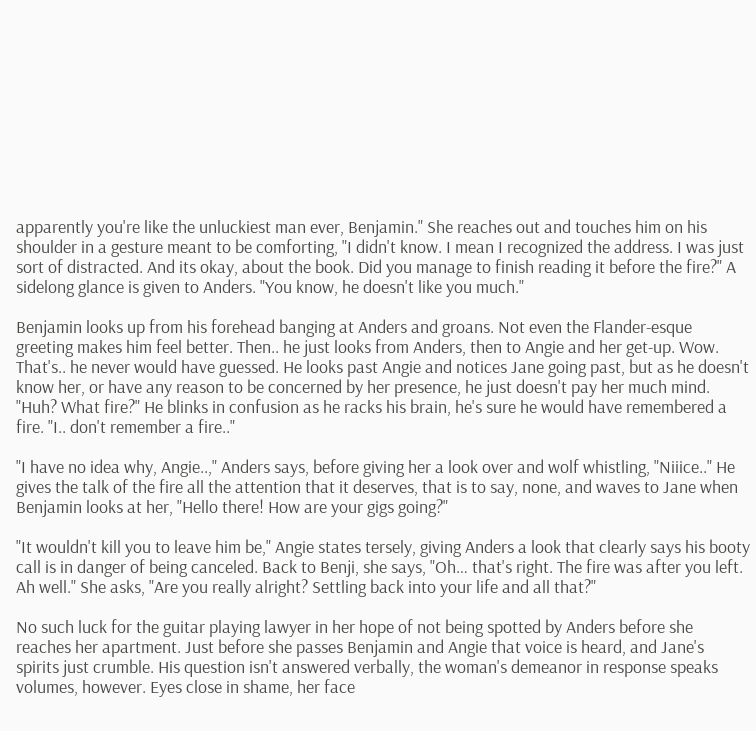apparently you're like the unluckiest man ever, Benjamin." She reaches out and touches him on his shoulder in a gesture meant to be comforting, "I didn't know. I mean I recognized the address. I was just sort of distracted. And its okay, about the book. Did you manage to finish reading it before the fire?" A sidelong glance is given to Anders. "You know, he doesn't like you much."

Benjamin looks up from his forehead banging at Anders and groans. Not even the Flander-esque greeting makes him feel better. Then.. he just looks from Anders, then to Angie and her get-up. Wow. That's.. he never would have guessed. He looks past Angie and notices Jane going past, but as he doesn't know her, or have any reason to be concerned by her presence, he just doesn't pay her much mind. "Huh? What fire?" He blinks in confusion as he racks his brain, he's sure he would have remembered a fire. "I.. don't remember a fire.."

"I have no idea why, Angie..," Anders says, before giving her a look over and wolf whistling, "Niiice.." He gives the talk of the fire all the attention that it deserves, that is to say, none, and waves to Jane when Benjamin looks at her, "Hello there! How are your gigs going?"

"It wouldn't kill you to leave him be," Angie states tersely, giving Anders a look that clearly says his booty call is in danger of being canceled. Back to Benji, she says, "Oh… that's right. The fire was after you left. Ah well." She asks, "Are you really alright? Settling back into your life and all that?"

No such luck for the guitar playing lawyer in her hope of not being spotted by Anders before she reaches her apartment. Just before she passes Benjamin and Angie that voice is heard, and Jane's spirits just crumble. His question isn't answered verbally, the woman's demeanor in response speaks volumes, however. Eyes close in shame, her face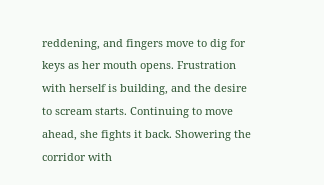reddening, and fingers move to dig for keys as her mouth opens. Frustration with herself is building, and the desire to scream starts. Continuing to move ahead, she fights it back. Showering the corridor with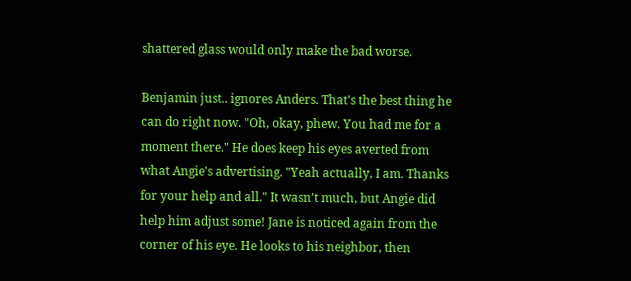shattered glass would only make the bad worse.

Benjamin just.. ignores Anders. That's the best thing he can do right now. "Oh, okay, phew. You had me for a moment there." He does keep his eyes averted from what Angie's advertising. "Yeah actually, I am. Thanks for your help and all." It wasn't much, but Angie did help him adjust some! Jane is noticed again from the corner of his eye. He looks to his neighbor, then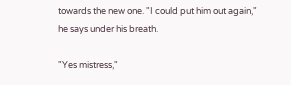towards the new one. "I could put him out again," he says under his breath.

"Yes mistress,"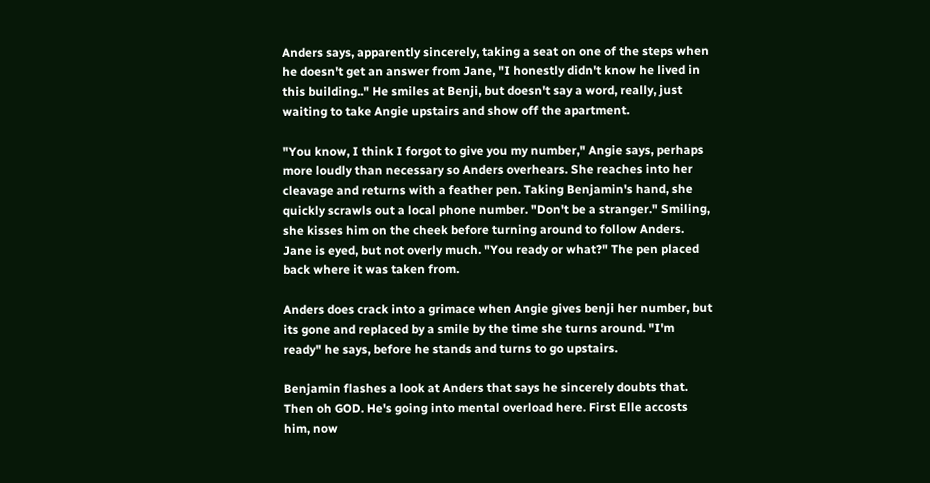Anders says, apparently sincerely, taking a seat on one of the steps when he doesn't get an answer from Jane, "I honestly didn't know he lived in this building.." He smiles at Benji, but doesn't say a word, really, just waiting to take Angie upstairs and show off the apartment.

"You know, I think I forgot to give you my number," Angie says, perhaps more loudly than necessary so Anders overhears. She reaches into her cleavage and returns with a feather pen. Taking Benjamin's hand, she quickly scrawls out a local phone number. "Don't be a stranger." Smiling, she kisses him on the cheek before turning around to follow Anders. Jane is eyed, but not overly much. "You ready or what?" The pen placed back where it was taken from.

Anders does crack into a grimace when Angie gives benji her number, but its gone and replaced by a smile by the time she turns around. "I'm ready" he says, before he stands and turns to go upstairs.

Benjamin flashes a look at Anders that says he sincerely doubts that. Then oh GOD. He's going into mental overload here. First Elle accosts him, now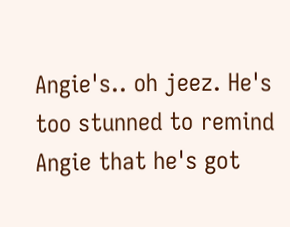Angie's.. oh jeez. He's too stunned to remind Angie that he's got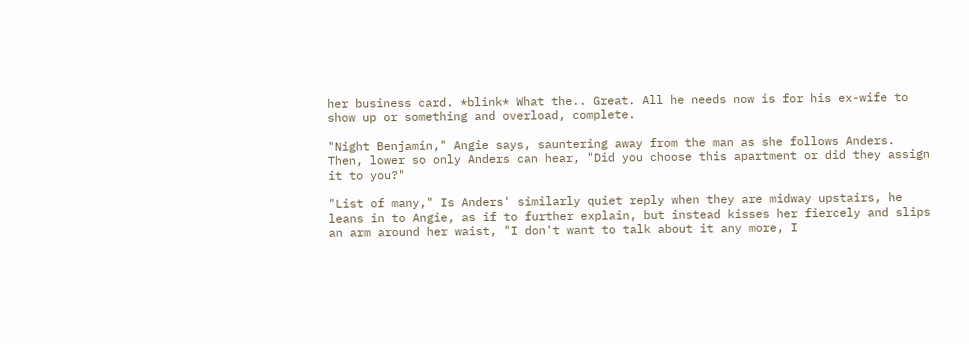her business card. *blink* What the.. Great. All he needs now is for his ex-wife to show up or something and overload, complete.

"Night Benjamin," Angie says, sauntering away from the man as she follows Anders. Then, lower so only Anders can hear, "Did you choose this apartment or did they assign it to you?"

"List of many," Is Anders' similarly quiet reply when they are midway upstairs, he leans in to Angie, as if to further explain, but instead kisses her fiercely and slips an arm around her waist, "I don't want to talk about it any more, I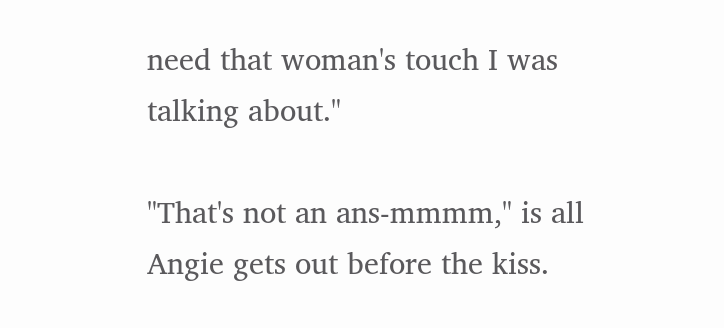need that woman's touch I was talking about."

"That's not an ans-mmmm," is all Angie gets out before the kiss.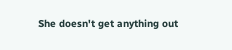She doesn't get anything out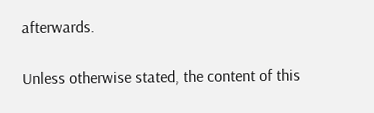afterwards.

Unless otherwise stated, the content of this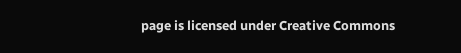page is licensed under Creative Commons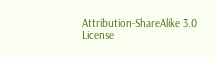Attribution-ShareAlike 3.0 License